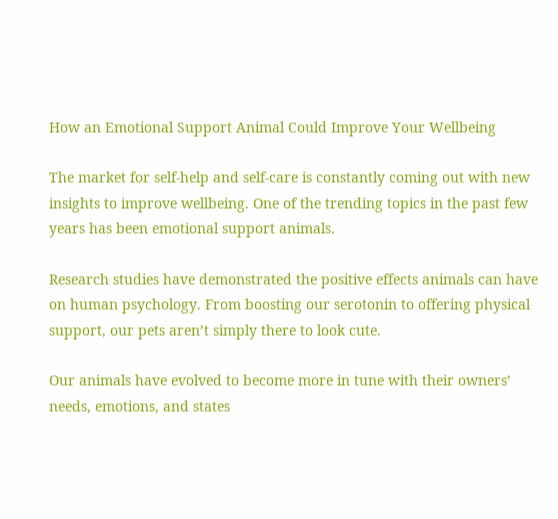How an Emotional Support Animal Could Improve Your Wellbeing

The market for self-help and self-care is constantly coming out with new insights to improve wellbeing. One of the trending topics in the past few years has been emotional support animals.

Research studies have demonstrated the positive effects animals can have on human psychology. From boosting our serotonin to offering physical support, our pets aren’t simply there to look cute.

Our animals have evolved to become more in tune with their owners’ needs, emotions, and states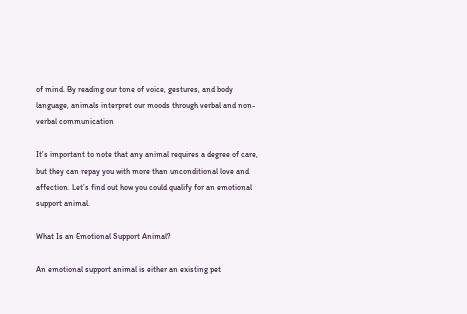of mind. By reading our tone of voice, gestures, and body language, animals interpret our moods through verbal and non-verbal communication

It’s important to note that any animal requires a degree of care, but they can repay you with more than unconditional love and affection. Let’s find out how you could qualify for an emotional support animal.

What Is an Emotional Support Animal?

An emotional support animal is either an existing pet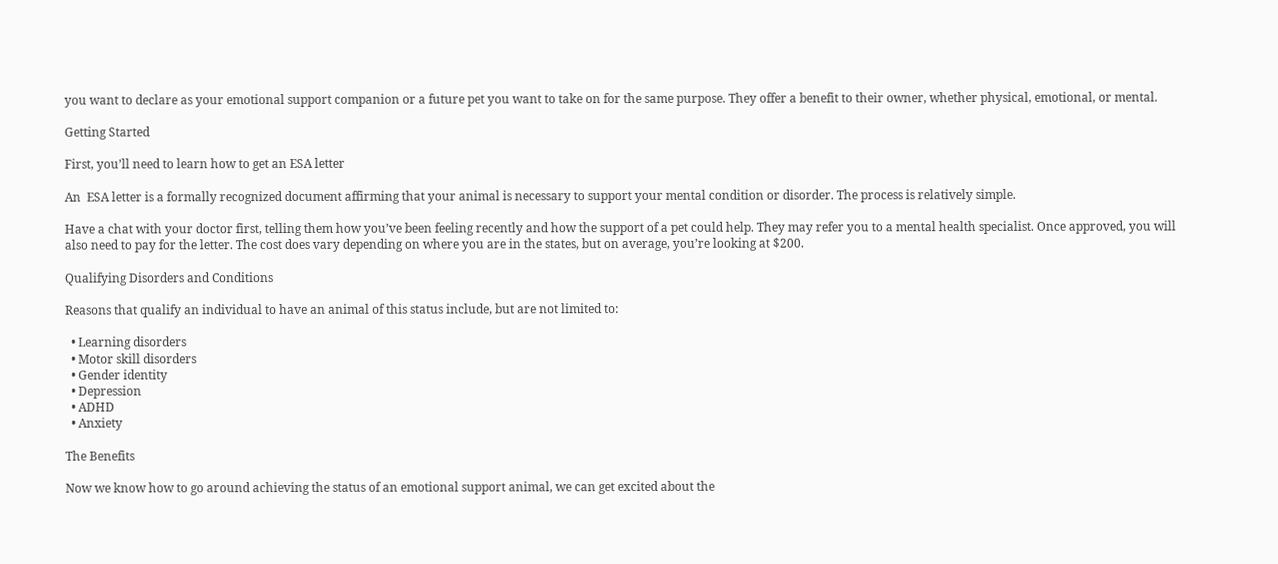you want to declare as your emotional support companion or a future pet you want to take on for the same purpose. They offer a benefit to their owner, whether physical, emotional, or mental.

Getting Started

First, you’ll need to learn how to get an ESA letter

An  ESA letter is a formally recognized document affirming that your animal is necessary to support your mental condition or disorder. The process is relatively simple.

Have a chat with your doctor first, telling them how you’ve been feeling recently and how the support of a pet could help. They may refer you to a mental health specialist. Once approved, you will also need to pay for the letter. The cost does vary depending on where you are in the states, but on average, you’re looking at $200.

Qualifying Disorders and Conditions

Reasons that qualify an individual to have an animal of this status include, but are not limited to:

  • Learning disorders
  • Motor skill disorders
  • Gender identity
  • Depression
  • ADHD
  • Anxiety

The Benefits

Now we know how to go around achieving the status of an emotional support animal, we can get excited about the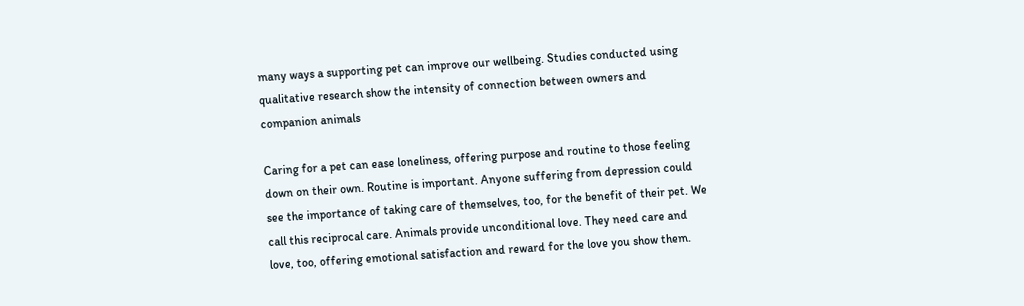many ways a supporting pet can improve our wellbeing. Studies conducted using qualitative research show the intensity of connection between owners and companion animals

Caring for a pet can ease loneliness, offering purpose and routine to those feeling down on their own. Routine is important. Anyone suffering from depression could see the importance of taking care of themselves, too, for the benefit of their pet. We call this reciprocal care. Animals provide unconditional love. They need care and love, too, offering emotional satisfaction and reward for the love you show them.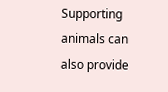Supporting animals can also provide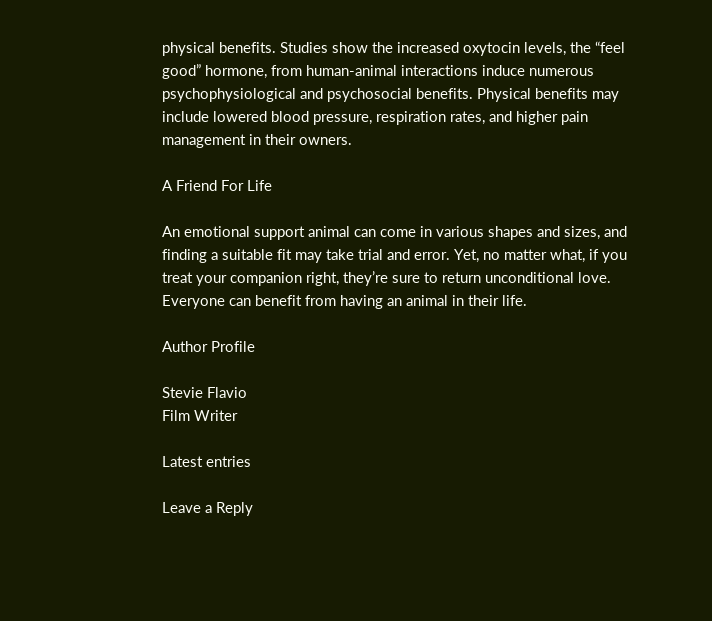physical benefits. Studies show the increased oxytocin levels, the “feel good” hormone, from human-animal interactions induce numerous psychophysiological and psychosocial benefits. Physical benefits may include lowered blood pressure, respiration rates, and higher pain management in their owners.

A Friend For Life

An emotional support animal can come in various shapes and sizes, and finding a suitable fit may take trial and error. Yet, no matter what, if you treat your companion right, they’re sure to return unconditional love. Everyone can benefit from having an animal in their life.

Author Profile

Stevie Flavio
Film Writer

Latest entries

Leave a Reply